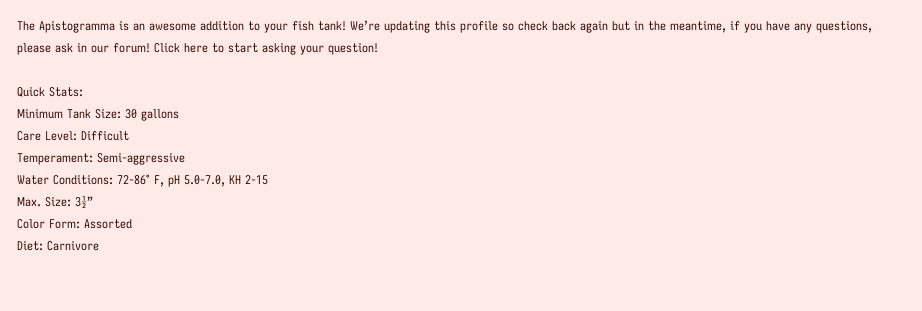The Apistogramma is an awesome addition to your fish tank! We’re updating this profile so check back again but in the meantime, if you have any questions, please ask in our forum! Click here to start asking your question!

Quick Stats:
Minimum Tank Size: 30 gallons
Care Level: Difficult
Temperament: Semi-aggressive
Water Conditions: 72-86° F, pH 5.0-7.0, KH 2-15
Max. Size: 3½”
Color Form: Assorted
Diet: Carnivore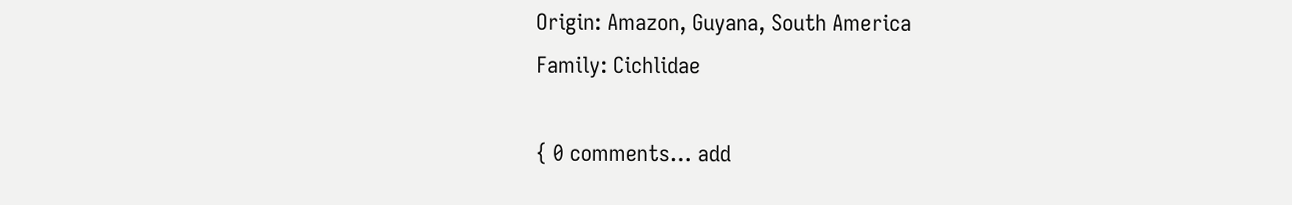Origin: Amazon, Guyana, South America
Family: Cichlidae

{ 0 comments… add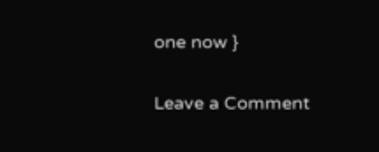one now }

Leave a Comment